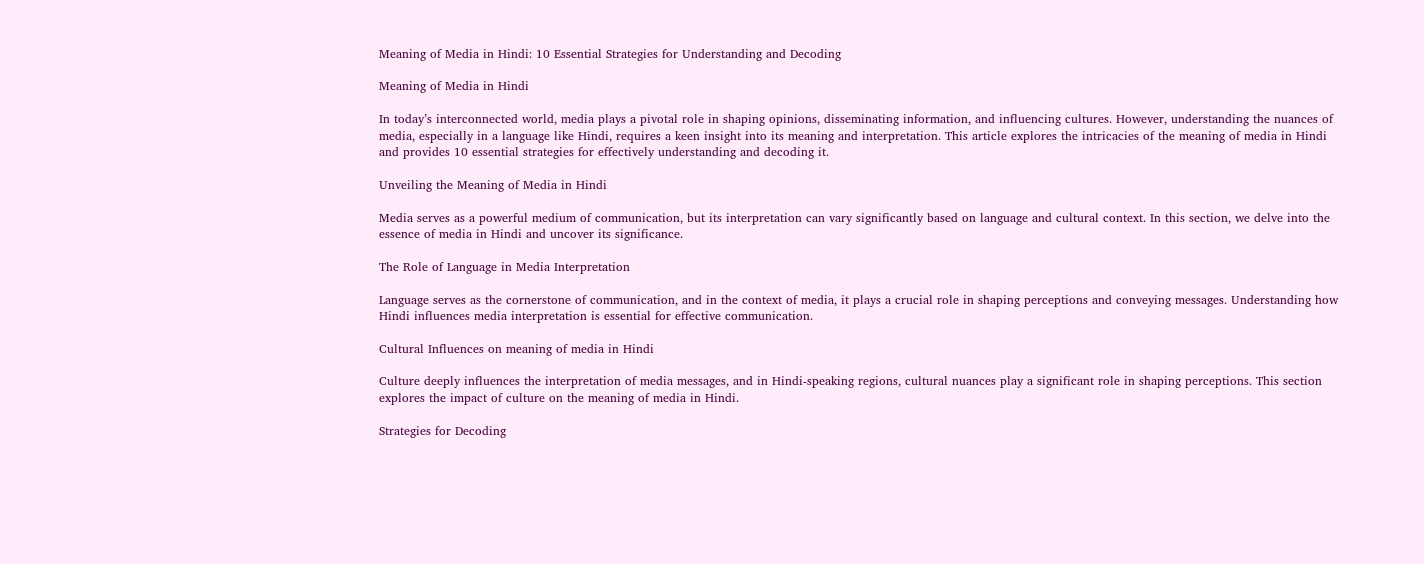Meaning of Media in Hindi: 10 Essential Strategies for Understanding and Decoding

Meaning of Media in Hindi

In today’s interconnected world, media plays a pivotal role in shaping opinions, disseminating information, and influencing cultures. However, understanding the nuances of media, especially in a language like Hindi, requires a keen insight into its meaning and interpretation. This article explores the intricacies of the meaning of media in Hindi and provides 10 essential strategies for effectively understanding and decoding it.

Unveiling the Meaning of Media in Hindi

Media serves as a powerful medium of communication, but its interpretation can vary significantly based on language and cultural context. In this section, we delve into the essence of media in Hindi and uncover its significance.

The Role of Language in Media Interpretation

Language serves as the cornerstone of communication, and in the context of media, it plays a crucial role in shaping perceptions and conveying messages. Understanding how Hindi influences media interpretation is essential for effective communication.

Cultural Influences on meaning of media in Hindi

Culture deeply influences the interpretation of media messages, and in Hindi-speaking regions, cultural nuances play a significant role in shaping perceptions. This section explores the impact of culture on the meaning of media in Hindi.

Strategies for Decoding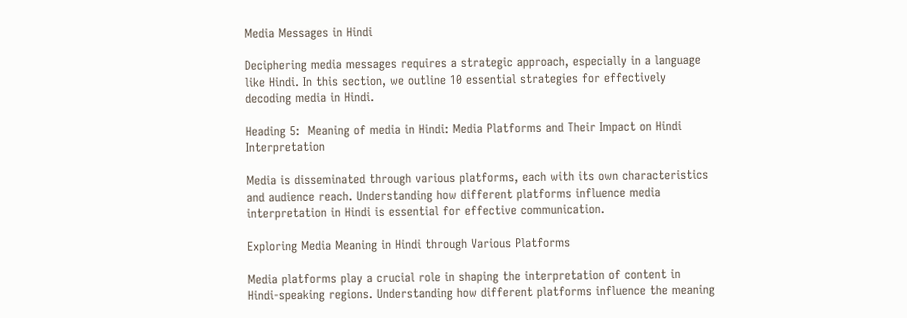Media Messages in Hindi

Deciphering media messages requires a strategic approach, especially in a language like Hindi. In this section, we outline 10 essential strategies for effectively decoding media in Hindi.

Heading 5:  Meaning of media in Hindi: Media Platforms and Their Impact on Hindi Interpretation

Media is disseminated through various platforms, each with its own characteristics and audience reach. Understanding how different platforms influence media interpretation in Hindi is essential for effective communication.

Exploring Media Meaning in Hindi through Various Platforms

Media platforms play a crucial role in shaping the interpretation of content in Hindi-speaking regions. Understanding how different platforms influence the meaning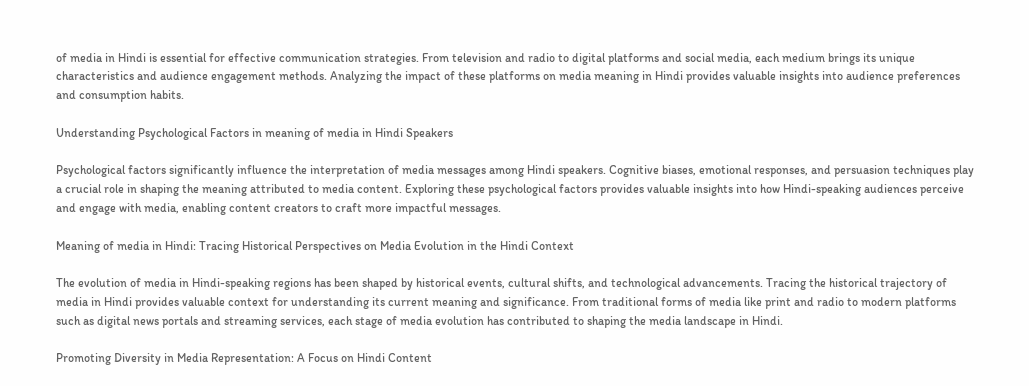of media in Hindi is essential for effective communication strategies. From television and radio to digital platforms and social media, each medium brings its unique characteristics and audience engagement methods. Analyzing the impact of these platforms on media meaning in Hindi provides valuable insights into audience preferences and consumption habits.

Understanding Psychological Factors in meaning of media in Hindi Speakers

Psychological factors significantly influence the interpretation of media messages among Hindi speakers. Cognitive biases, emotional responses, and persuasion techniques play a crucial role in shaping the meaning attributed to media content. Exploring these psychological factors provides valuable insights into how Hindi-speaking audiences perceive and engage with media, enabling content creators to craft more impactful messages.

Meaning of media in Hindi: Tracing Historical Perspectives on Media Evolution in the Hindi Context

The evolution of media in Hindi-speaking regions has been shaped by historical events, cultural shifts, and technological advancements. Tracing the historical trajectory of media in Hindi provides valuable context for understanding its current meaning and significance. From traditional forms of media like print and radio to modern platforms such as digital news portals and streaming services, each stage of media evolution has contributed to shaping the media landscape in Hindi.

Promoting Diversity in Media Representation: A Focus on Hindi Content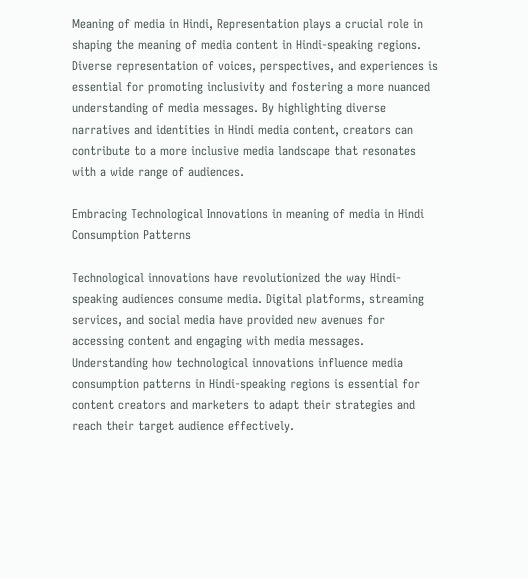Meaning of media in Hindi, Representation plays a crucial role in shaping the meaning of media content in Hindi-speaking regions. Diverse representation of voices, perspectives, and experiences is essential for promoting inclusivity and fostering a more nuanced understanding of media messages. By highlighting diverse narratives and identities in Hindi media content, creators can contribute to a more inclusive media landscape that resonates with a wide range of audiences.

Embracing Technological Innovations in meaning of media in Hindi Consumption Patterns

Technological innovations have revolutionized the way Hindi-speaking audiences consume media. Digital platforms, streaming services, and social media have provided new avenues for accessing content and engaging with media messages. Understanding how technological innovations influence media consumption patterns in Hindi-speaking regions is essential for content creators and marketers to adapt their strategies and reach their target audience effectively.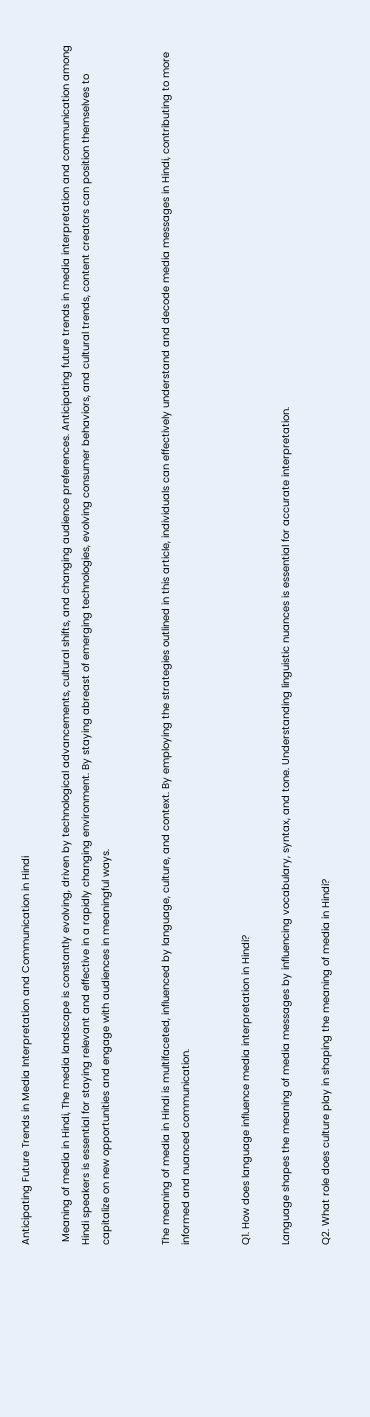Anticipating Future Trends in Media Interpretation and Communication in Hindi

 Meaning of media in Hindi, The media landscape is constantly evolving, driven by technological advancements, cultural shifts, and changing audience preferences. Anticipating future trends in media interpretation and communication among Hindi speakers is essential for staying relevant and effective in a rapidly changing environment. By staying abreast of emerging technologies, evolving consumer behaviors, and cultural trends, content creators can position themselves to capitalize on new opportunities and engage with audiences in meaningful ways.


The meaning of media in Hindi is multifaceted, influenced by language, culture, and context. By employing the strategies outlined in this article, individuals can effectively understand and decode media messages in Hindi, contributing to more informed and nuanced communication.


Q1. How does language influence media interpretation in Hindi?

Language shapes the meaning of media messages by influencing vocabulary, syntax, and tone. Understanding linguistic nuances is essential for accurate interpretation.

Q2. What role does culture play in shaping the meaning of media in Hindi?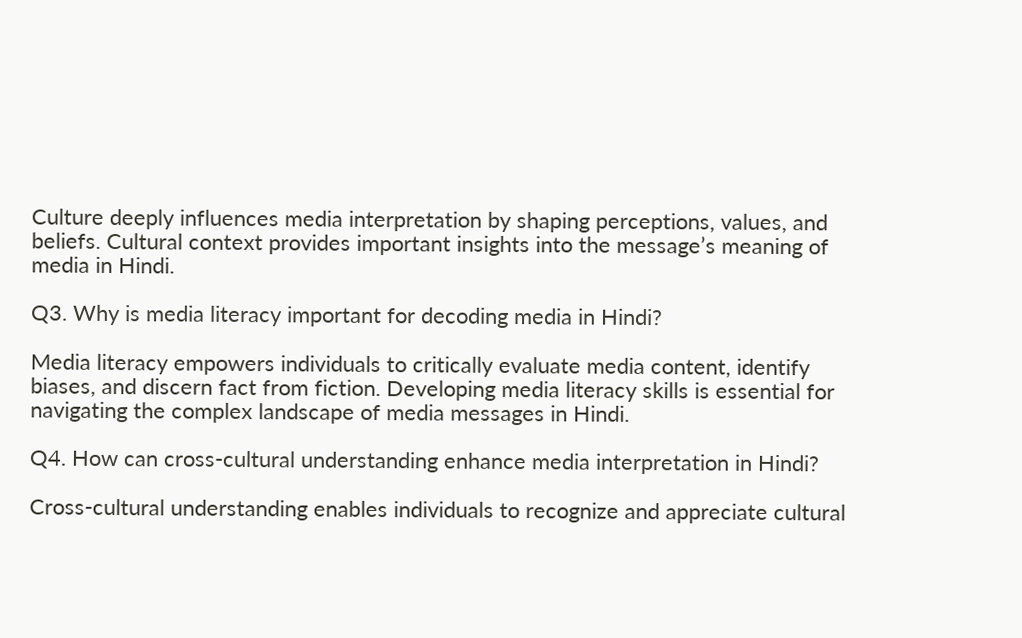Culture deeply influences media interpretation by shaping perceptions, values, and beliefs. Cultural context provides important insights into the message’s meaning of media in Hindi.

Q3. Why is media literacy important for decoding media in Hindi?

Media literacy empowers individuals to critically evaluate media content, identify biases, and discern fact from fiction. Developing media literacy skills is essential for navigating the complex landscape of media messages in Hindi.

Q4. How can cross-cultural understanding enhance media interpretation in Hindi?

Cross-cultural understanding enables individuals to recognize and appreciate cultural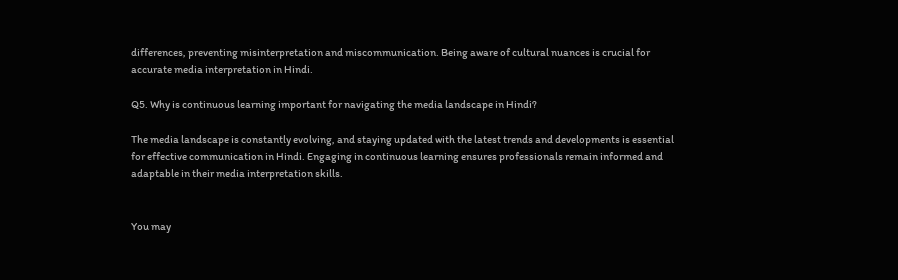differences, preventing misinterpretation and miscommunication. Being aware of cultural nuances is crucial for accurate media interpretation in Hindi.

Q5. Why is continuous learning important for navigating the media landscape in Hindi?

The media landscape is constantly evolving, and staying updated with the latest trends and developments is essential for effective communication in Hindi. Engaging in continuous learning ensures professionals remain informed and adaptable in their media interpretation skills.


You may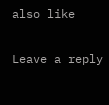also like

Leave a reply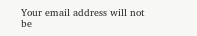Your email address will not be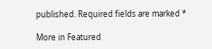published. Required fields are marked *

More in Featured